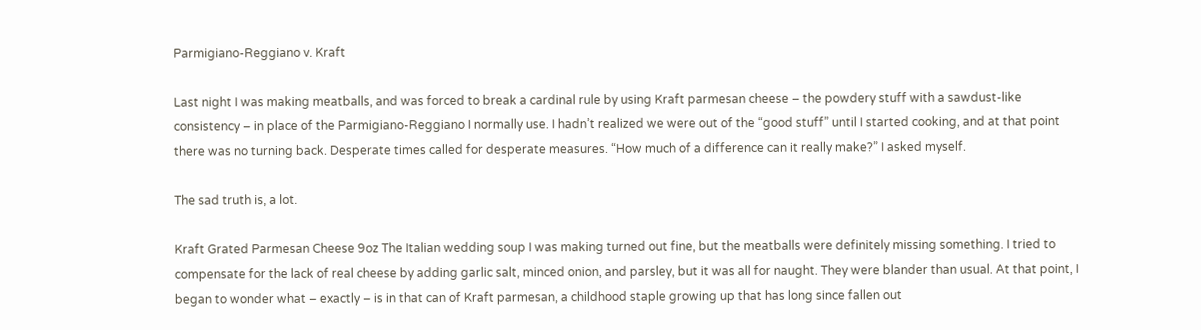Parmigiano-Reggiano v. Kraft

Last night I was making meatballs, and was forced to break a cardinal rule by using Kraft parmesan cheese – the powdery stuff with a sawdust-like consistency – in place of the Parmigiano-Reggiano I normally use. I hadn’t realized we were out of the “good stuff” until I started cooking, and at that point there was no turning back. Desperate times called for desperate measures. “How much of a difference can it really make?” I asked myself.

The sad truth is, a lot.

Kraft Grated Parmesan Cheese 9oz The Italian wedding soup I was making turned out fine, but the meatballs were definitely missing something. I tried to compensate for the lack of real cheese by adding garlic salt, minced onion, and parsley, but it was all for naught. They were blander than usual. At that point, I began to wonder what – exactly – is in that can of Kraft parmesan, a childhood staple growing up that has long since fallen out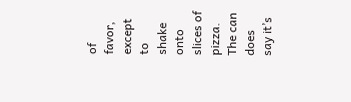of favor, except to shake onto slices of pizza. The can does say it’s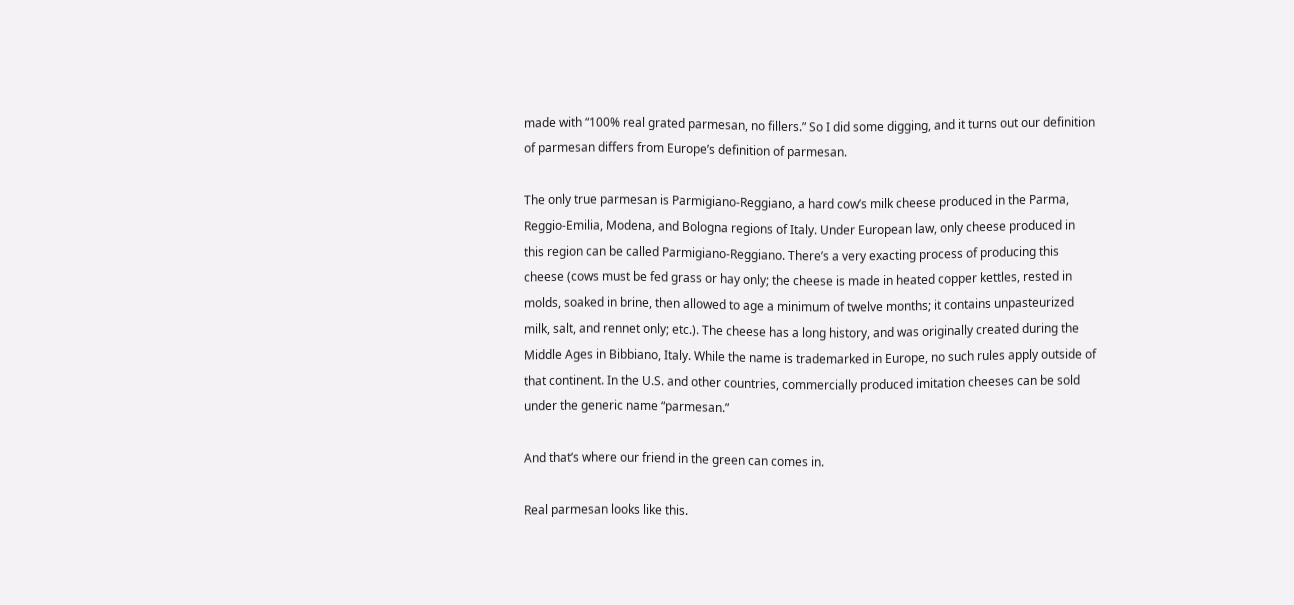made with “100% real grated parmesan, no fillers.” So I did some digging, and it turns out our definition of parmesan differs from Europe’s definition of parmesan.

The only true parmesan is Parmigiano-Reggiano, a hard cow’s milk cheese produced in the Parma, Reggio-Emilia, Modena, and Bologna regions of Italy. Under European law, only cheese produced in this region can be called Parmigiano-Reggiano. There’s a very exacting process of producing this cheese (cows must be fed grass or hay only; the cheese is made in heated copper kettles, rested in molds, soaked in brine, then allowed to age a minimum of twelve months; it contains unpasteurized milk, salt, and rennet only; etc.). The cheese has a long history, and was originally created during the Middle Ages in Bibbiano, Italy. While the name is trademarked in Europe, no such rules apply outside of that continent. In the U.S. and other countries, commercially produced imitation cheeses can be sold under the generic name “parmesan.”

And that’s where our friend in the green can comes in.

Real parmesan looks like this.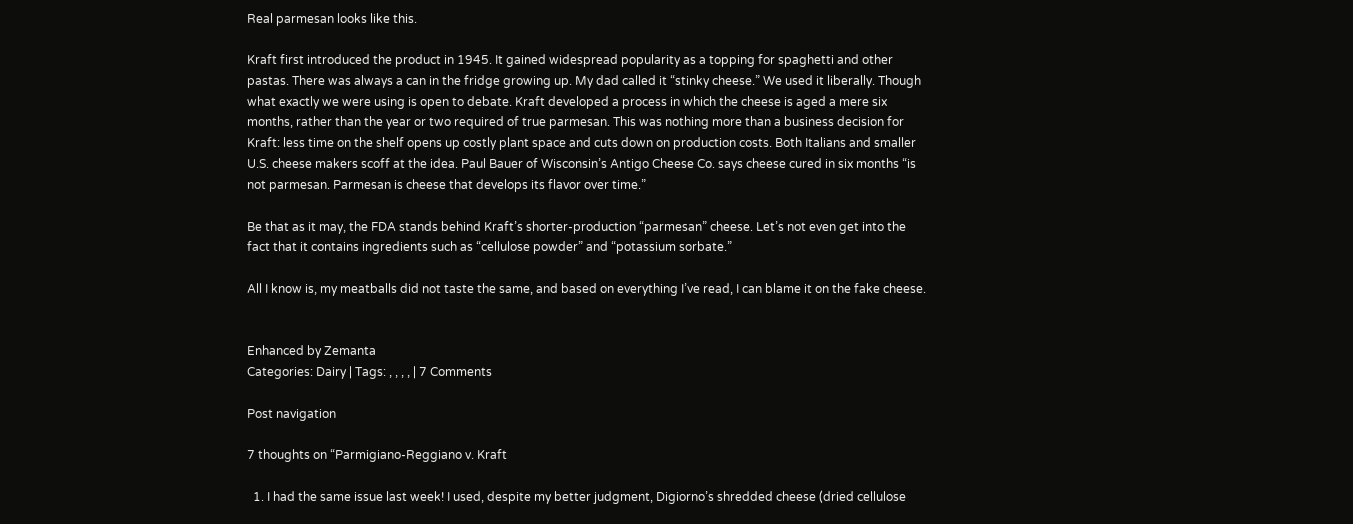Real parmesan looks like this.

Kraft first introduced the product in 1945. It gained widespread popularity as a topping for spaghetti and other pastas. There was always a can in the fridge growing up. My dad called it “stinky cheese.” We used it liberally. Though what exactly we were using is open to debate. Kraft developed a process in which the cheese is aged a mere six months, rather than the year or two required of true parmesan. This was nothing more than a business decision for Kraft: less time on the shelf opens up costly plant space and cuts down on production costs. Both Italians and smaller U.S. cheese makers scoff at the idea. Paul Bauer of Wisconsin’s Antigo Cheese Co. says cheese cured in six months “is not parmesan. Parmesan is cheese that develops its flavor over time.”

Be that as it may, the FDA stands behind Kraft’s shorter-production “parmesan” cheese. Let’s not even get into the fact that it contains ingredients such as “cellulose powder” and “potassium sorbate.”

All I know is, my meatballs did not taste the same, and based on everything I’ve read, I can blame it on the fake cheese.


Enhanced by Zemanta
Categories: Dairy | Tags: , , , , | 7 Comments

Post navigation

7 thoughts on “Parmigiano-Reggiano v. Kraft

  1. I had the same issue last week! I used, despite my better judgment, Digiorno’s shredded cheese (dried cellulose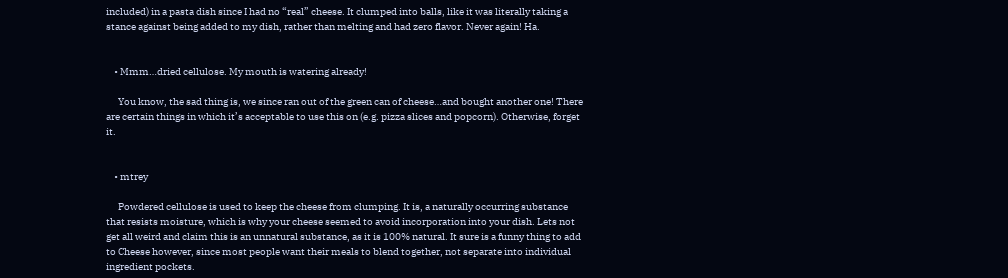included) in a pasta dish since I had no “real” cheese. It clumped into balls, like it was literally taking a stance against being added to my dish, rather than melting and had zero flavor. Never again! Ha.


    • Mmm…dried cellulose. My mouth is watering already!

      You know, the sad thing is, we since ran out of the green can of cheese…and bought another one! There are certain things in which it’s acceptable to use this on (e.g. pizza slices and popcorn). Otherwise, forget it.


    • mtrey

      Powdered cellulose is used to keep the cheese from clumping. It is, a naturally occurring substance that resists moisture, which is why your cheese seemed to avoid incorporation into your dish. Lets not get all weird and claim this is an unnatural substance, as it is 100% natural. It sure is a funny thing to add to Cheese however, since most people want their meals to blend together, not separate into individual ingredient pockets.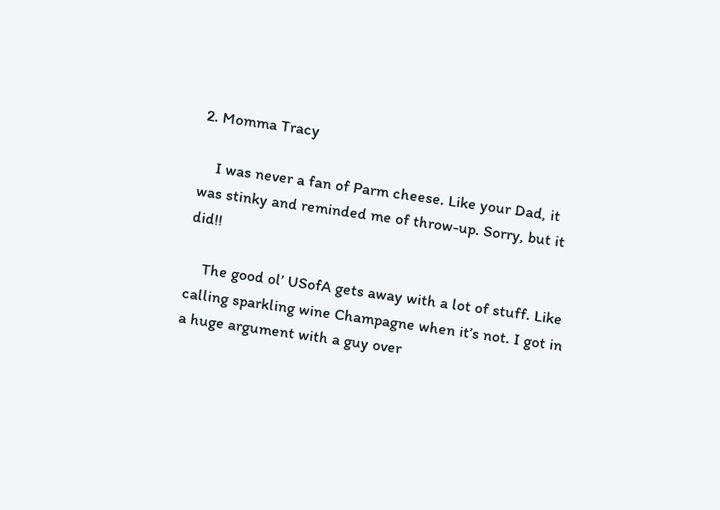2. Momma Tracy

    I was never a fan of Parm cheese. Like your Dad, it was stinky and reminded me of throw-up. Sorry, but it did!!

    The good ol’ USofA gets away with a lot of stuff. Like calling sparkling wine Champagne when it’s not. I got in a huge argument with a guy over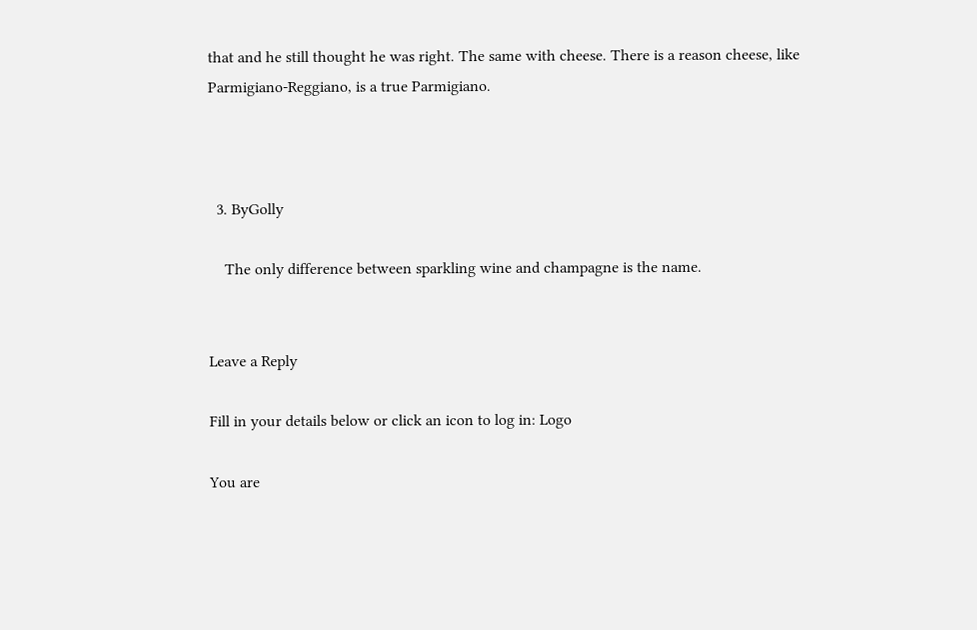that and he still thought he was right. The same with cheese. There is a reason cheese, like Parmigiano-Reggiano, is a true Parmigiano.



  3. ByGolly

    The only difference between sparkling wine and champagne is the name.


Leave a Reply

Fill in your details below or click an icon to log in: Logo

You are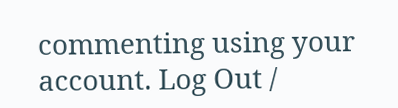commenting using your account. Log Out /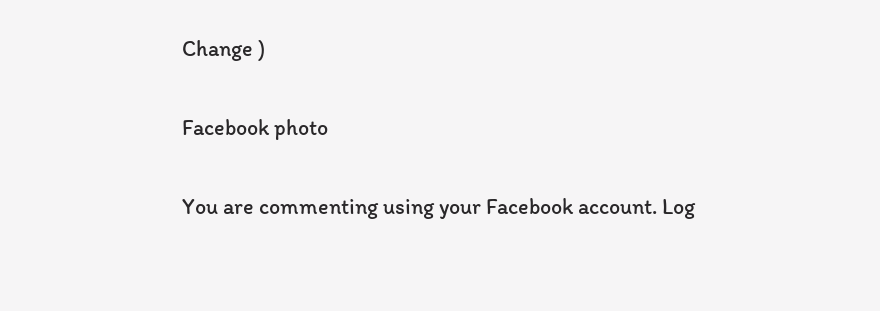Change )

Facebook photo

You are commenting using your Facebook account. Log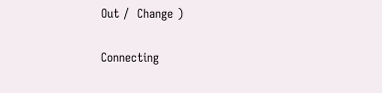Out /  Change )

Connecting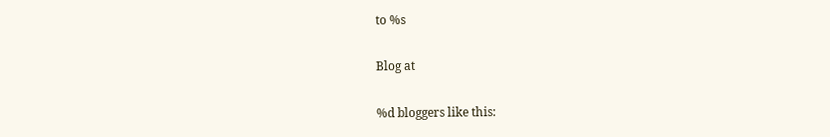to %s

Blog at

%d bloggers like this: